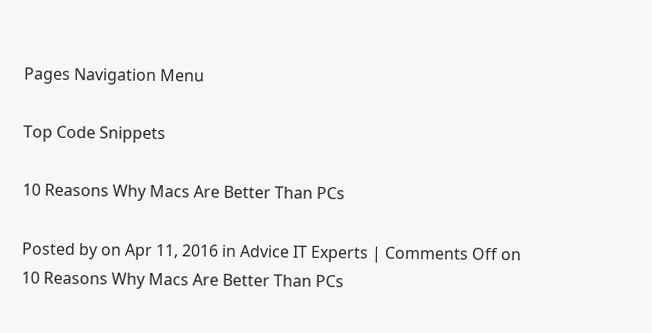Pages Navigation Menu

Top Code Snippets

10 Reasons Why Macs Are Better Than PCs

Posted by on Apr 11, 2016 in Advice IT Experts | Comments Off on 10 Reasons Why Macs Are Better Than PCs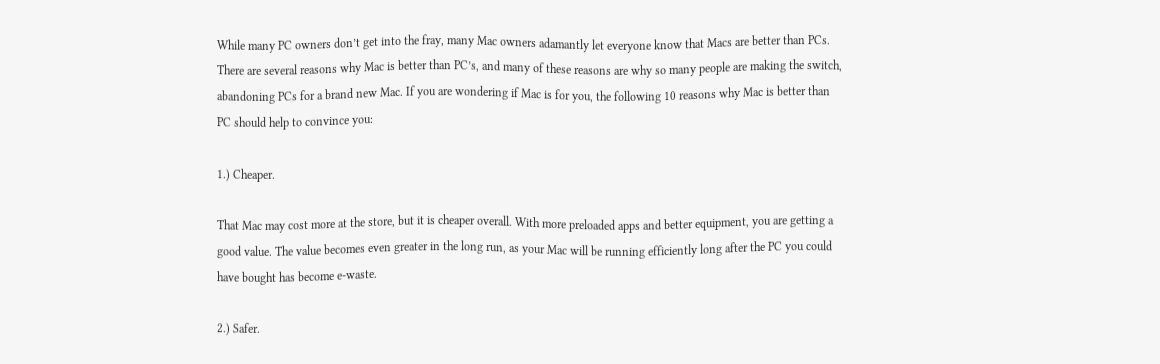While many PC owners don’t get into the fray, many Mac owners adamantly let everyone know that Macs are better than PCs. There are several reasons why Mac is better than PC’s, and many of these reasons are why so many people are making the switch, abandoning PCs for a brand new Mac. If you are wondering if Mac is for you, the following 10 reasons why Mac is better than PC should help to convince you:

1.) Cheaper.

That Mac may cost more at the store, but it is cheaper overall. With more preloaded apps and better equipment, you are getting a good value. The value becomes even greater in the long run, as your Mac will be running efficiently long after the PC you could have bought has become e-waste.

2.) Safer.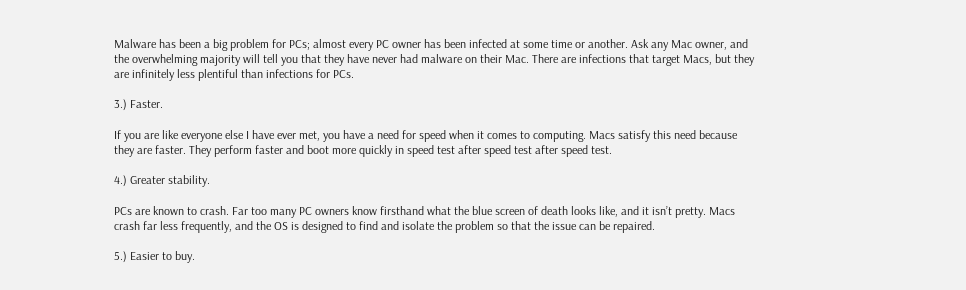Malware has been a big problem for PCs; almost every PC owner has been infected at some time or another. Ask any Mac owner, and the overwhelming majority will tell you that they have never had malware on their Mac. There are infections that target Macs, but they are infinitely less plentiful than infections for PCs.

3.) Faster.

If you are like everyone else I have ever met, you have a need for speed when it comes to computing. Macs satisfy this need because they are faster. They perform faster and boot more quickly in speed test after speed test after speed test.

4.) Greater stability.

PCs are known to crash. Far too many PC owners know firsthand what the blue screen of death looks like, and it isn’t pretty. Macs crash far less frequently, and the OS is designed to find and isolate the problem so that the issue can be repaired.

5.) Easier to buy.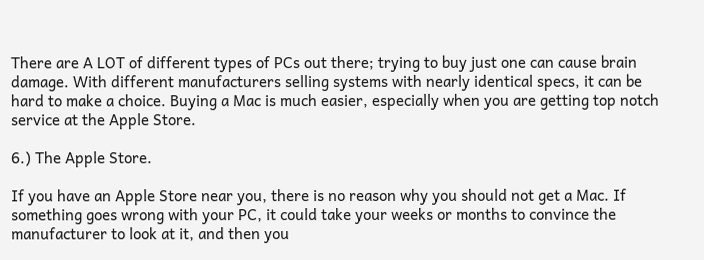There are A LOT of different types of PCs out there; trying to buy just one can cause brain damage. With different manufacturers selling systems with nearly identical specs, it can be hard to make a choice. Buying a Mac is much easier, especially when you are getting top notch service at the Apple Store.

6.) The Apple Store.

If you have an Apple Store near you, there is no reason why you should not get a Mac. If something goes wrong with your PC, it could take your weeks or months to convince the manufacturer to look at it, and then you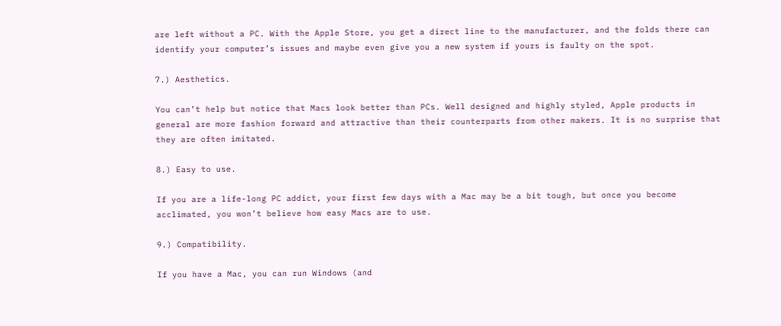are left without a PC. With the Apple Store, you get a direct line to the manufacturer, and the folds there can identify your computer’s issues and maybe even give you a new system if yours is faulty on the spot.

7.) Aesthetics.

You can’t help but notice that Macs look better than PCs. Well designed and highly styled, Apple products in general are more fashion forward and attractive than their counterparts from other makers. It is no surprise that they are often imitated.

8.) Easy to use.

If you are a life-long PC addict, your first few days with a Mac may be a bit tough, but once you become acclimated, you won’t believe how easy Macs are to use.

9.) Compatibility.

If you have a Mac, you can run Windows (and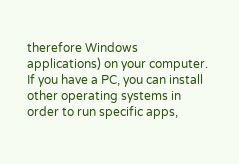therefore Windows applications) on your computer. If you have a PC, you can install other operating systems in order to run specific apps,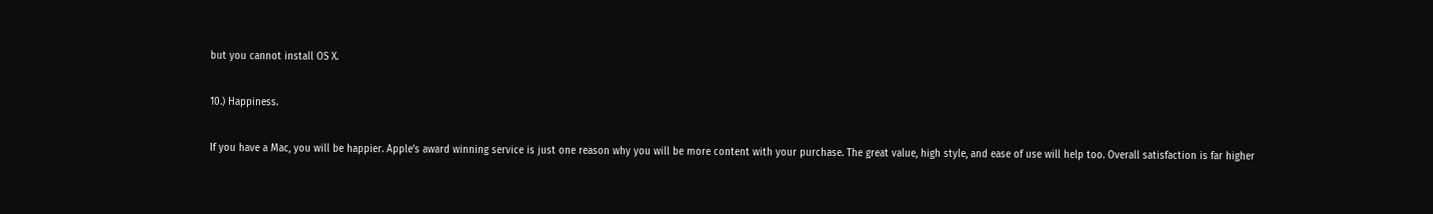but you cannot install OS X.

10.) Happiness.

If you have a Mac, you will be happier. Apple’s award winning service is just one reason why you will be more content with your purchase. The great value, high style, and ease of use will help too. Overall satisfaction is far higher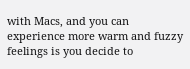with Macs, and you can experience more warm and fuzzy feelings is you decide to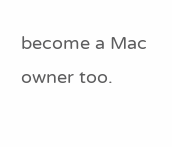become a Mac owner too.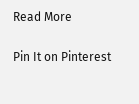Read More

Pin It on Pinterest